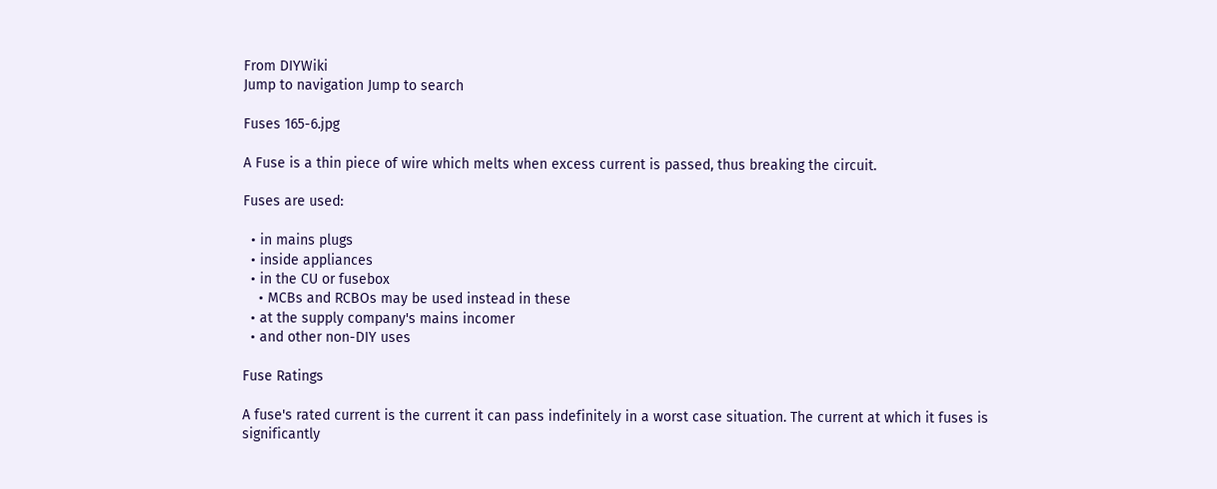From DIYWiki
Jump to navigation Jump to search

Fuses 165-6.jpg

A Fuse is a thin piece of wire which melts when excess current is passed, thus breaking the circuit.

Fuses are used:

  • in mains plugs
  • inside appliances
  • in the CU or fusebox
    • MCBs and RCBOs may be used instead in these
  • at the supply company's mains incomer
  • and other non-DIY uses

Fuse Ratings

A fuse's rated current is the current it can pass indefinitely in a worst case situation. The current at which it fuses is significantly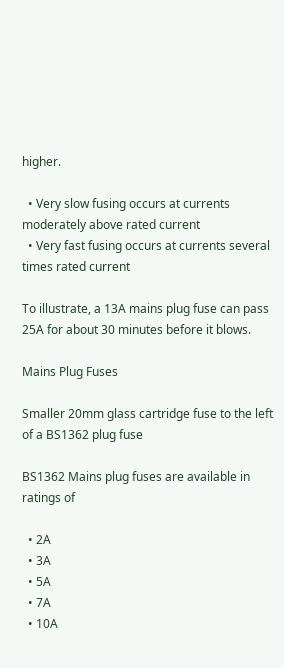higher.

  • Very slow fusing occurs at currents moderately above rated current
  • Very fast fusing occurs at currents several times rated current

To illustrate, a 13A mains plug fuse can pass 25A for about 30 minutes before it blows.

Mains Plug Fuses

Smaller 20mm glass cartridge fuse to the left of a BS1362 plug fuse

BS1362 Mains plug fuses are available in ratings of

  • 2A
  • 3A
  • 5A
  • 7A
  • 10A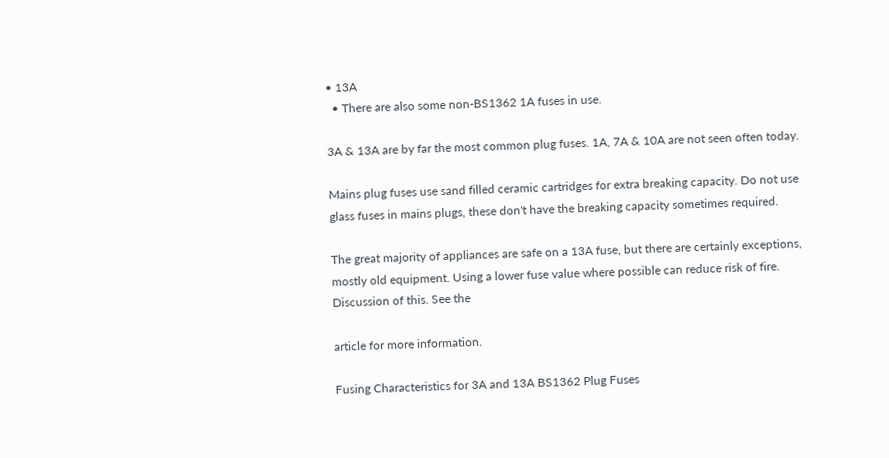• 13A
  • There are also some non-BS1362 1A fuses in use.

3A & 13A are by far the most common plug fuses. 1A, 7A & 10A are not seen often today.

Mains plug fuses use sand filled ceramic cartridges for extra breaking capacity. Do not use glass fuses in mains plugs, these don't have the breaking capacity sometimes required.

The great majority of appliances are safe on a 13A fuse, but there are certainly exceptions, mostly old equipment. Using a lower fuse value where possible can reduce risk of fire. Discussion of this. See the

article for more information.

Fusing Characteristics for 3A and 13A BS1362 Plug Fuses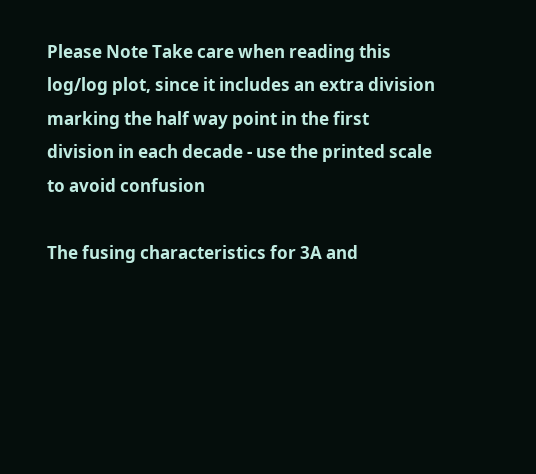Please Note Take care when reading this log/log plot, since it includes an extra division marking the half way point in the first division in each decade - use the printed scale to avoid confusion

The fusing characteristics for 3A and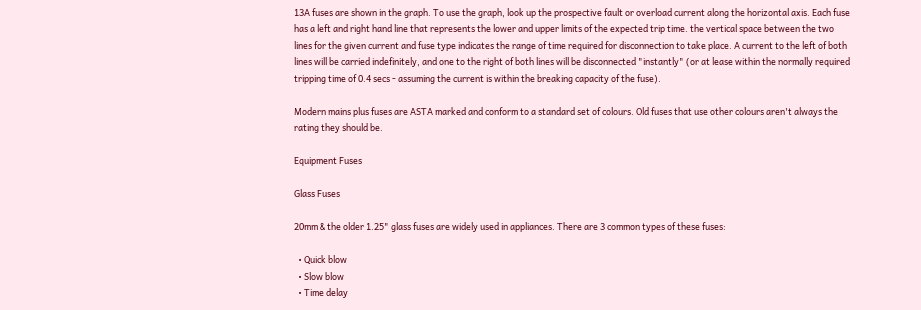13A fuses are shown in the graph. To use the graph, look up the prospective fault or overload current along the horizontal axis. Each fuse has a left and right hand line that represents the lower and upper limits of the expected trip time. the vertical space between the two lines for the given current and fuse type indicates the range of time required for disconnection to take place. A current to the left of both lines will be carried indefinitely, and one to the right of both lines will be disconnected "instantly" (or at lease within the normally required tripping time of 0.4 secs - assuming the current is within the breaking capacity of the fuse).

Modern mains plus fuses are ASTA marked and conform to a standard set of colours. Old fuses that use other colours aren't always the rating they should be.

Equipment Fuses

Glass Fuses

20mm & the older 1.25" glass fuses are widely used in appliances. There are 3 common types of these fuses:

  • Quick blow
  • Slow blow
  • Time delay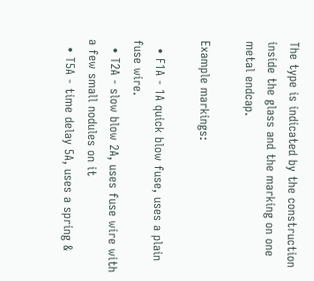The type is indicated by the construction inside the glass and the marking on one metal endcap.

Example markings:

  • F1A - 1A quick blow fuse, uses a plain fuse wire.
  • T2A - slow blow 2A, uses fuse wire with a few small nodules on it
  • T5A - time delay 5A, uses a spring &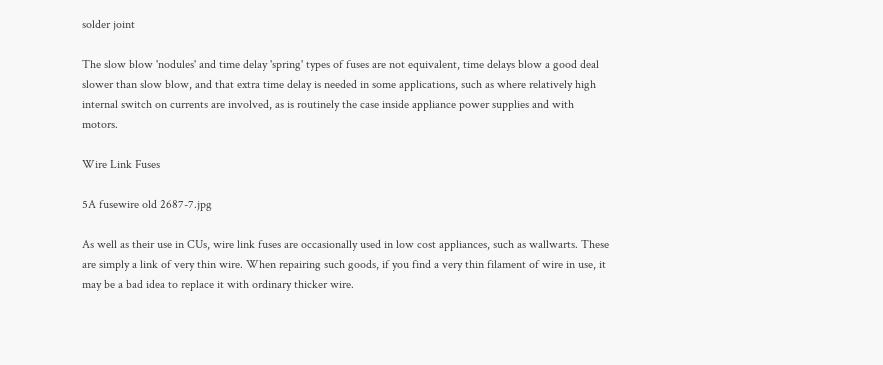solder joint

The slow blow 'nodules' and time delay 'spring' types of fuses are not equivalent, time delays blow a good deal slower than slow blow, and that extra time delay is needed in some applications, such as where relatively high internal switch on currents are involved, as is routinely the case inside appliance power supplies and with motors.

Wire Link Fuses

5A fusewire old 2687-7.jpg

As well as their use in CUs, wire link fuses are occasionally used in low cost appliances, such as wallwarts. These are simply a link of very thin wire. When repairing such goods, if you find a very thin filament of wire in use, it may be a bad idea to replace it with ordinary thicker wire.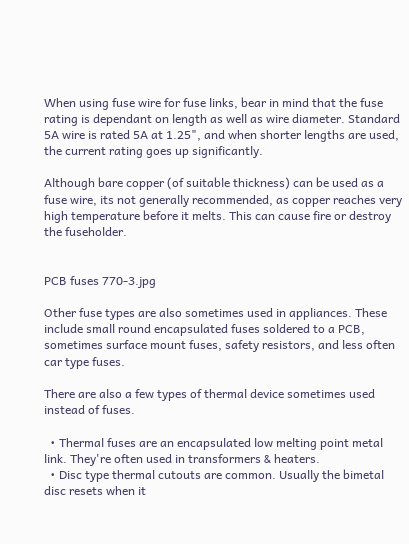When using fuse wire for fuse links, bear in mind that the fuse rating is dependant on length as well as wire diameter. Standard 5A wire is rated 5A at 1.25", and when shorter lengths are used, the current rating goes up significantly.

Although bare copper (of suitable thickness) can be used as a fuse wire, its not generally recommended, as copper reaches very high temperature before it melts. This can cause fire or destroy the fuseholder.


PCB fuses 770-3.jpg

Other fuse types are also sometimes used in appliances. These include small round encapsulated fuses soldered to a PCB, sometimes surface mount fuses, safety resistors, and less often car type fuses.

There are also a few types of thermal device sometimes used instead of fuses.

  • Thermal fuses are an encapsulated low melting point metal link. They're often used in transformers & heaters.
  • Disc type thermal cutouts are common. Usually the bimetal disc resets when it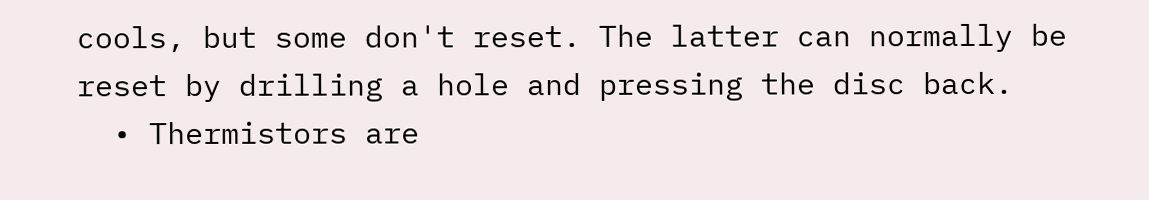cools, but some don't reset. The latter can normally be reset by drilling a hole and pressing the disc back.
  • Thermistors are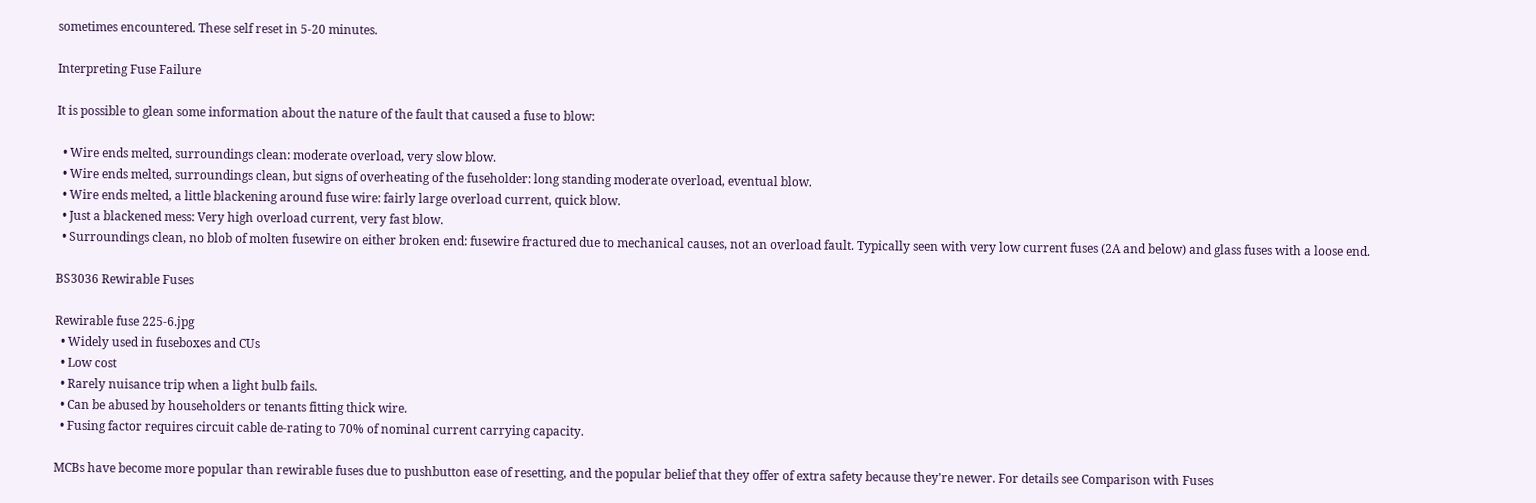sometimes encountered. These self reset in 5-20 minutes.

Interpreting Fuse Failure

It is possible to glean some information about the nature of the fault that caused a fuse to blow:

  • Wire ends melted, surroundings clean: moderate overload, very slow blow.
  • Wire ends melted, surroundings clean, but signs of overheating of the fuseholder: long standing moderate overload, eventual blow.
  • Wire ends melted, a little blackening around fuse wire: fairly large overload current, quick blow.
  • Just a blackened mess: Very high overload current, very fast blow.
  • Surroundings clean, no blob of molten fusewire on either broken end: fusewire fractured due to mechanical causes, not an overload fault. Typically seen with very low current fuses (2A and below) and glass fuses with a loose end.

BS3036 Rewirable Fuses

Rewirable fuse 225-6.jpg
  • Widely used in fuseboxes and CUs
  • Low cost
  • Rarely nuisance trip when a light bulb fails.
  • Can be abused by householders or tenants fitting thick wire.
  • Fusing factor requires circuit cable de-rating to 70% of nominal current carrying capacity.

MCBs have become more popular than rewirable fuses due to pushbutton ease of resetting, and the popular belief that they offer of extra safety because they're newer. For details see Comparison with Fuses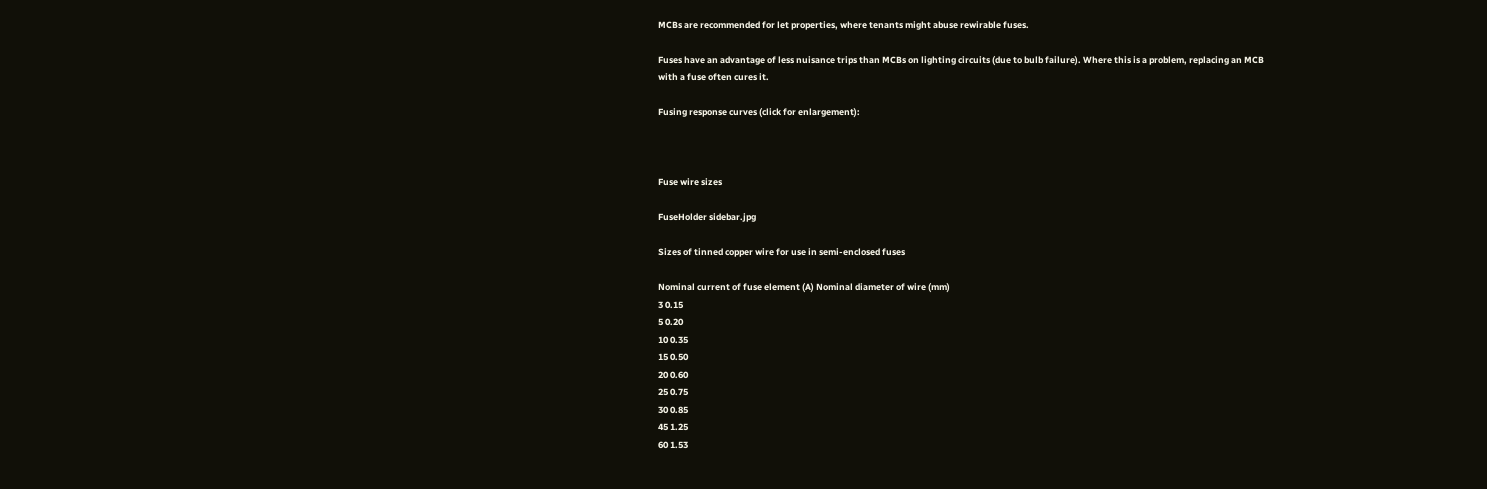MCBs are recommended for let properties, where tenants might abuse rewirable fuses.

Fuses have an advantage of less nuisance trips than MCBs on lighting circuits (due to bulb failure). Where this is a problem, replacing an MCB with a fuse often cures it.

Fusing response curves (click for enlargement):



Fuse wire sizes

FuseHolder sidebar.jpg

Sizes of tinned copper wire for use in semi-enclosed fuses

Nominal current of fuse element (A) Nominal diameter of wire (mm)
3 0.15
5 0.20
10 0.35
15 0.50
20 0.60
25 0.75
30 0.85
45 1.25
60 1.53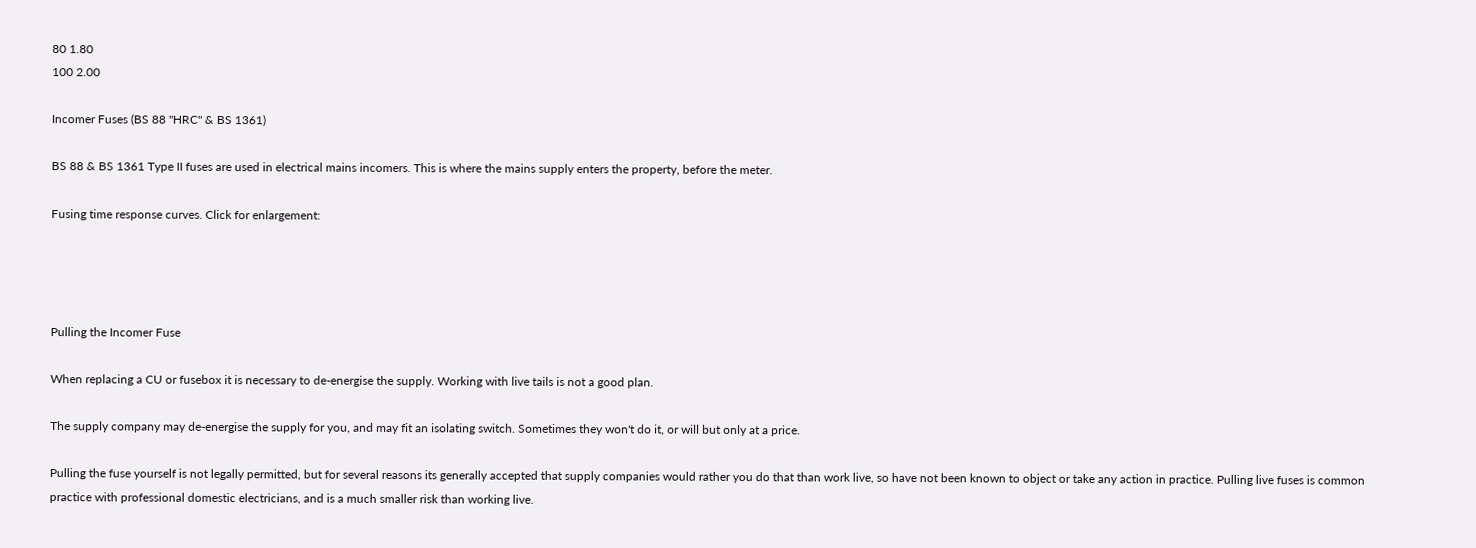80 1.80
100 2.00

Incomer Fuses (BS 88 "HRC" & BS 1361)

BS 88 & BS 1361 Type II fuses are used in electrical mains incomers. This is where the mains supply enters the property, before the meter.

Fusing time response curves. Click for enlargement:




Pulling the Incomer Fuse

When replacing a CU or fusebox it is necessary to de-energise the supply. Working with live tails is not a good plan.

The supply company may de-energise the supply for you, and may fit an isolating switch. Sometimes they won't do it, or will but only at a price.

Pulling the fuse yourself is not legally permitted, but for several reasons its generally accepted that supply companies would rather you do that than work live, so have not been known to object or take any action in practice. Pulling live fuses is common practice with professional domestic electricians, and is a much smaller risk than working live.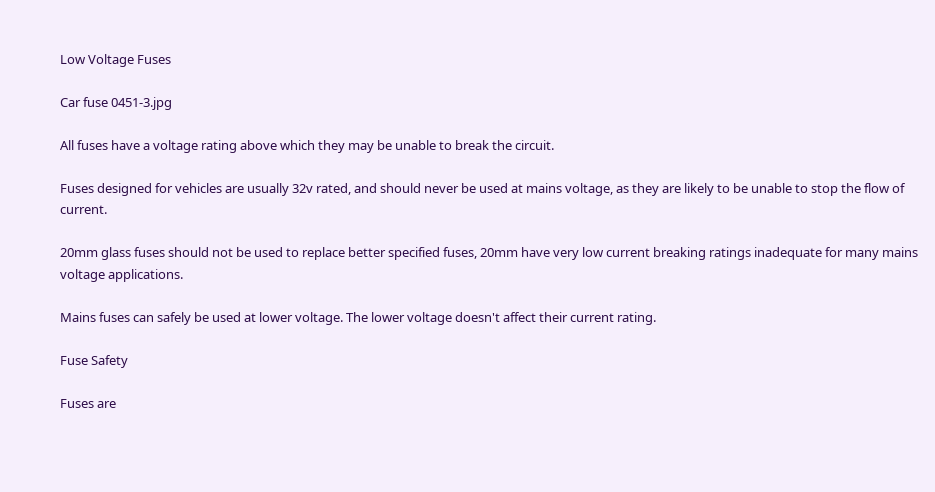Low Voltage Fuses

Car fuse 0451-3.jpg

All fuses have a voltage rating above which they may be unable to break the circuit.

Fuses designed for vehicles are usually 32v rated, and should never be used at mains voltage, as they are likely to be unable to stop the flow of current.

20mm glass fuses should not be used to replace better specified fuses, 20mm have very low current breaking ratings inadequate for many mains voltage applications.

Mains fuses can safely be used at lower voltage. The lower voltage doesn't affect their current rating.

Fuse Safety

Fuses are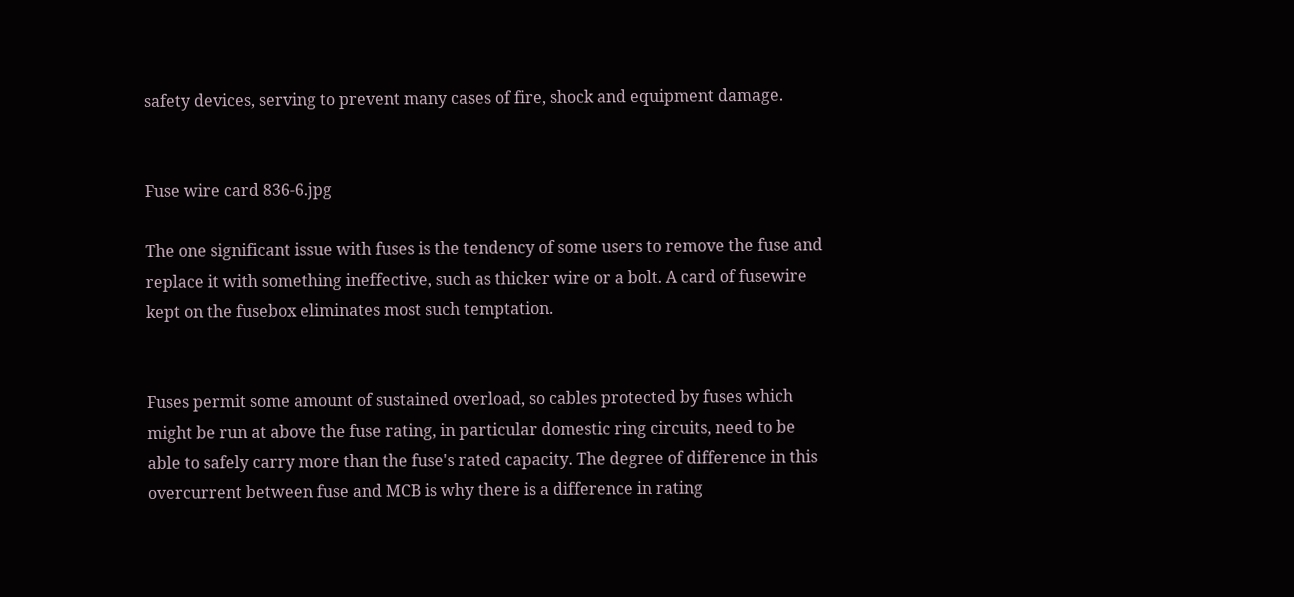safety devices, serving to prevent many cases of fire, shock and equipment damage.


Fuse wire card 836-6.jpg

The one significant issue with fuses is the tendency of some users to remove the fuse and replace it with something ineffective, such as thicker wire or a bolt. A card of fusewire kept on the fusebox eliminates most such temptation.


Fuses permit some amount of sustained overload, so cables protected by fuses which might be run at above the fuse rating, in particular domestic ring circuits, need to be able to safely carry more than the fuse's rated capacity. The degree of difference in this overcurrent between fuse and MCB is why there is a difference in rating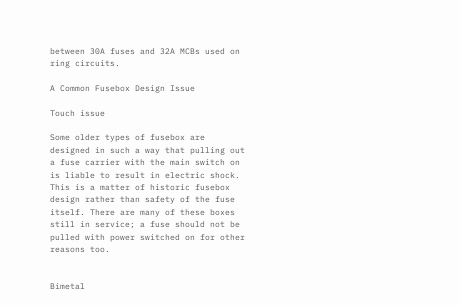between 30A fuses and 32A MCBs used on ring circuits.

A Common Fusebox Design Issue

Touch issue

Some older types of fusebox are designed in such a way that pulling out a fuse carrier with the main switch on is liable to result in electric shock. This is a matter of historic fusebox design rather than safety of the fuse itself. There are many of these boxes still in service; a fuse should not be pulled with power switched on for other reasons too.


Bimetal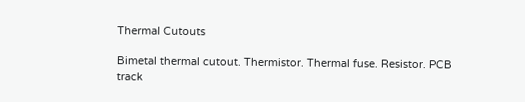Thermal Cutouts

Bimetal thermal cutout. Thermistor. Thermal fuse. Resistor. PCB track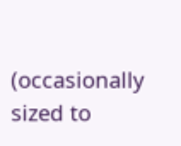(occasionally sized to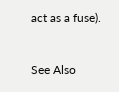act as a fuse).


See Also